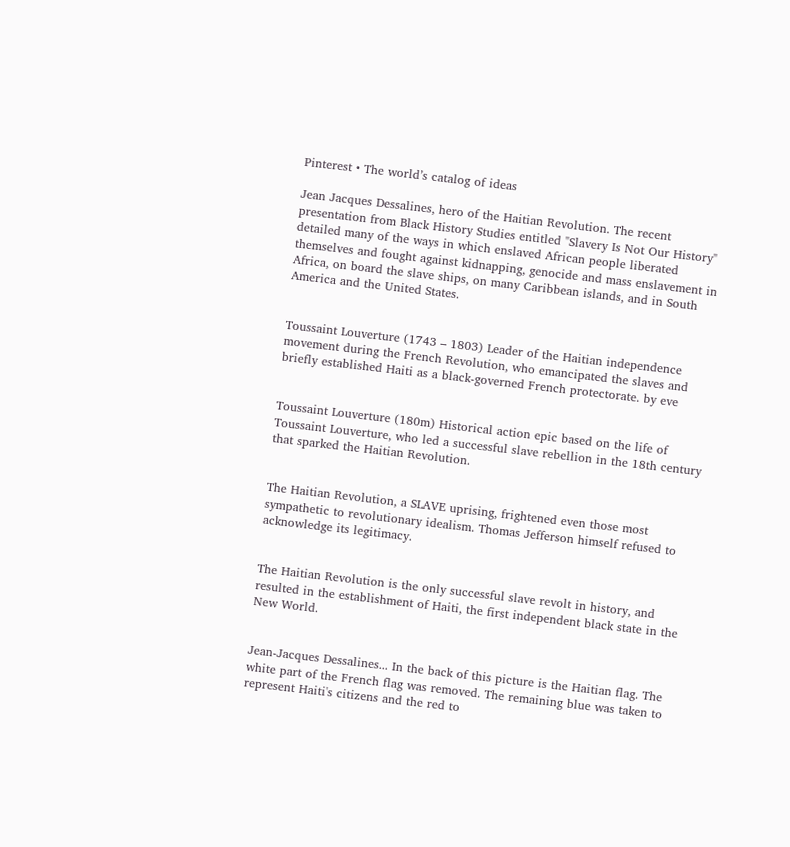Pinterest • The world’s catalog of ideas

Jean Jacques Dessalines, hero of the Haitian Revolution. The recent presentation from Black History Studies entitled "Slavery Is Not Our History" detailed many of the ways in which enslaved African people liberated themselves and fought against kidnapping, genocide and mass enslavement in Africa, on board the slave ships, on many Caribbean islands, and in South America and the United States.


Toussaint Louverture (1743 – 1803) Leader of the Haitian independence movement during the French Revolution, who emancipated the slaves and briefly established Haiti as a black-governed French protectorate. by eve


Toussaint Louverture (180m) Historical action epic based on the life of Toussaint Louverture, who led a successful slave rebellion in the 18th century that sparked the Haitian Revolution.


The Haitian Revolution, a SLAVE uprising, frightened even those most sympathetic to revolutionary idealism. Thomas Jefferson himself refused to acknowledge its legitimacy.


The Haitian Revolution is the only successful slave revolt in history, and resulted in the establishment of Haiti, the first independent black state in the New World.


Jean-Jacques Dessalines... In the back of this picture is the Haitian flag. The white part of the French flag was removed. The remaining blue was taken to represent Haiti's citizens and the red to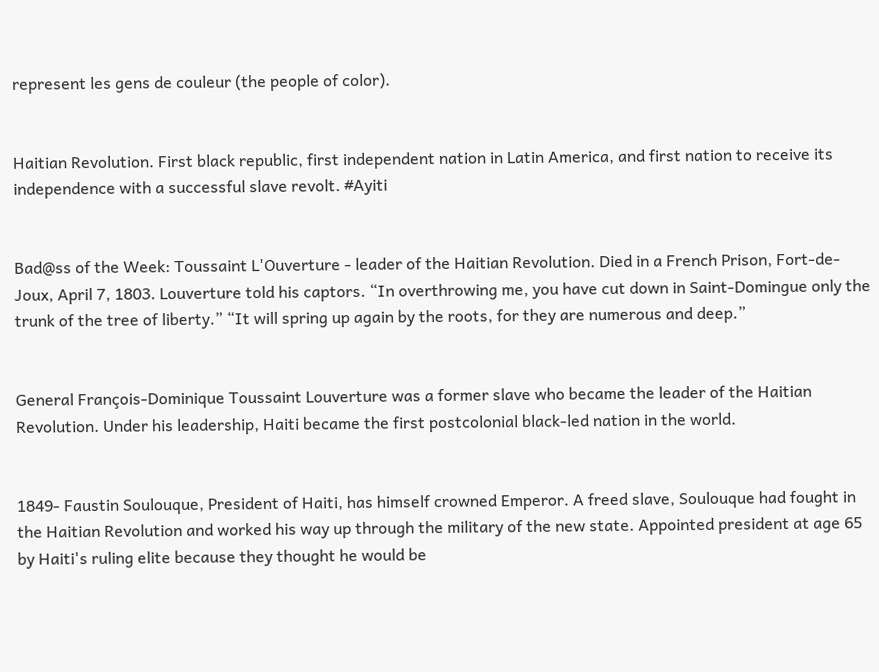represent les gens de couleur (the people of color).


Haitian Revolution. First black republic, first independent nation in Latin America, and first nation to receive its independence with a successful slave revolt. #Ayiti


Bad@ss of the Week: Toussaint L'Ouverture - leader of the Haitian Revolution. Died in a French Prison, Fort-de-Joux, April 7, 1803. Louverture told his captors. “In overthrowing me, you have cut down in Saint-Domingue only the trunk of the tree of liberty.” “It will spring up again by the roots, for they are numerous and deep.”


General François-Dominique Toussaint Louverture was a former slave who became the leader of the Haitian Revolution. Under his leadership, Haiti became the first postcolonial black-led nation in the world.


1849- Faustin Soulouque, President of Haiti, has himself crowned Emperor. A freed slave, Soulouque had fought in the Haitian Revolution and worked his way up through the military of the new state. Appointed president at age 65 by Haiti's ruling elite because they thought he would be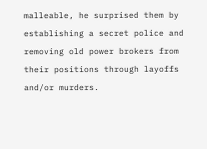malleable, he surprised them by establishing a secret police and removing old power brokers from their positions through layoffs and/or murders.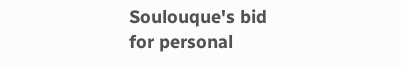Soulouque's bid for personal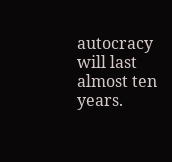autocracy will last almost ten years.